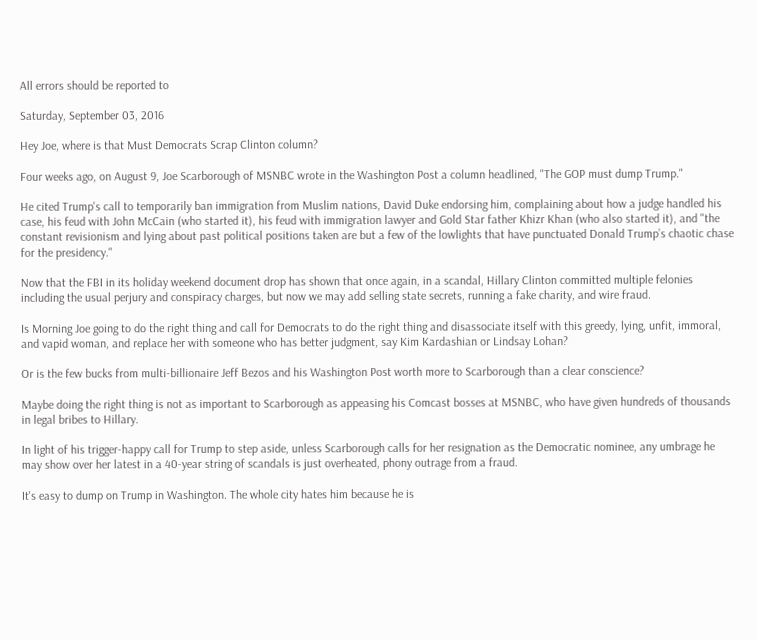All errors should be reported to

Saturday, September 03, 2016

Hey Joe, where is that Must Democrats Scrap Clinton column?

Four weeks ago, on August 9, Joe Scarborough of MSNBC wrote in the Washington Post a column headlined, "The GOP must dump Trump."

He cited Trump's call to temporarily ban immigration from Muslim nations, David Duke endorsing him, complaining about how a judge handled his case, his feud with John McCain (who started it), his feud with immigration lawyer and Gold Star father Khizr Khan (who also started it), and "the constant revisionism and lying about past political positions taken are but a few of the lowlights that have punctuated Donald Trump’s chaotic chase for the presidency."

Now that the FBI in its holiday weekend document drop has shown that once again, in a scandal, Hillary Clinton committed multiple felonies including the usual perjury and conspiracy charges, but now we may add selling state secrets, running a fake charity, and wire fraud.

Is Morning Joe going to do the right thing and call for Democrats to do the right thing and disassociate itself with this greedy, lying, unfit, immoral, and vapid woman, and replace her with someone who has better judgment, say Kim Kardashian or Lindsay Lohan?

Or is the few bucks from multi-billionaire Jeff Bezos and his Washington Post worth more to Scarborough than a clear conscience?

Maybe doing the right thing is not as important to Scarborough as appeasing his Comcast bosses at MSNBC, who have given hundreds of thousands in legal bribes to Hillary.

In light of his trigger-happy call for Trump to step aside, unless Scarborough calls for her resignation as the Democratic nominee, any umbrage he may show over her latest in a 40-year string of scandals is just overheated, phony outrage from a fraud.

It's easy to dump on Trump in Washington. The whole city hates him because he is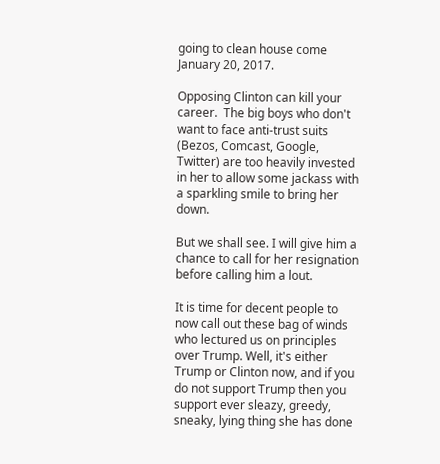going to clean house come January 20, 2017.

Opposing Clinton can kill your career.  The big boys who don't want to face anti-trust suits (Bezos, Comcast, Google, Twitter) are too heavily invested in her to allow some jackass with a sparkling smile to bring her down.

But we shall see. I will give him a chance to call for her resignation before calling him a lout.

It is time for decent people to now call out these bag of winds who lectured us on principles over Trump. Well, it's either Trump or Clinton now, and if you do not support Trump then you support ever sleazy, greedy, sneaky, lying thing she has done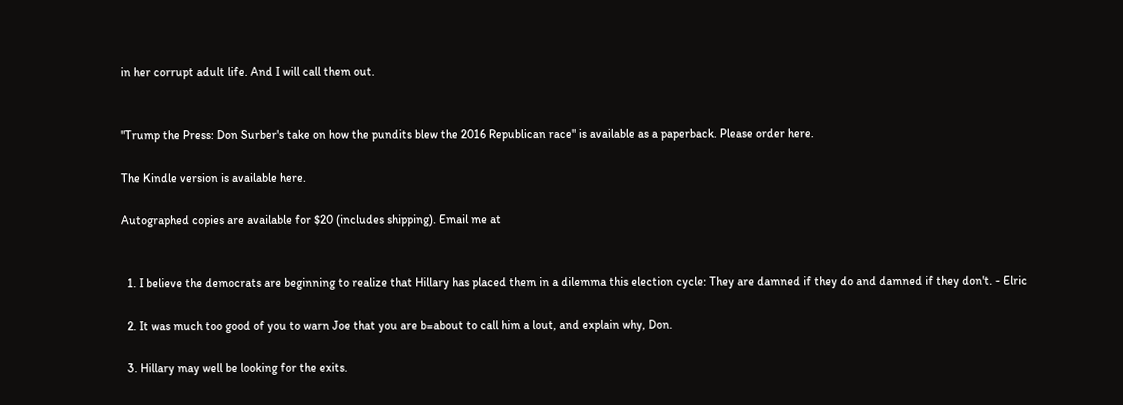in her corrupt adult life. And I will call them out.


"Trump the Press: Don Surber's take on how the pundits blew the 2016 Republican race" is available as a paperback. Please order here.

The Kindle version is available here.

Autographed copies are available for $20 (includes shipping). Email me at


  1. I believe the democrats are beginning to realize that Hillary has placed them in a dilemma this election cycle: They are damned if they do and damned if they don't. - Elric

  2. It was much too good of you to warn Joe that you are b=about to call him a lout, and explain why, Don.

  3. Hillary may well be looking for the exits.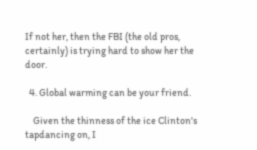If not her, then the FBI (the old pros, certainly) is trying hard to show her the door.

  4. Global warming can be your friend.

    Given the thinness of the ice Clinton's tapdancing on, I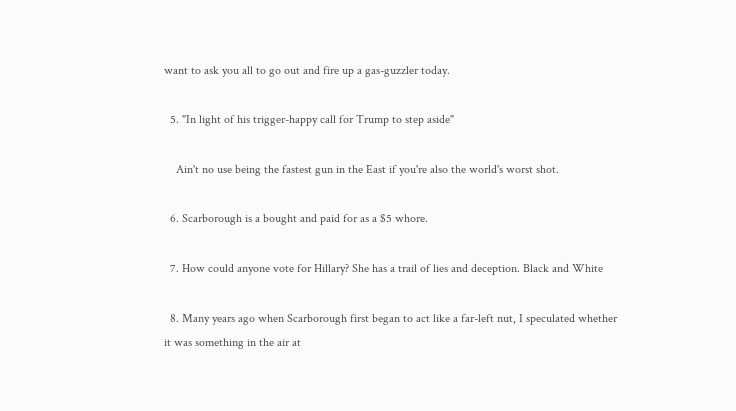want to ask you all to go out and fire up a gas-guzzler today.

  5. "In light of his trigger-happy call for Trump to step aside"

    Ain't no use being the fastest gun in the East if you're also the world's worst shot.

  6. Scarborough is a bought and paid for as a $5 whore.

  7. How could anyone vote for Hillary? She has a trail of lies and deception. Black and White

  8. Many years ago when Scarborough first began to act like a far-left nut, I speculated whether it was something in the air at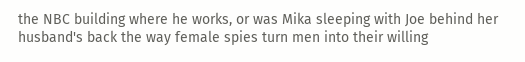the NBC building where he works, or was Mika sleeping with Joe behind her husband's back the way female spies turn men into their willing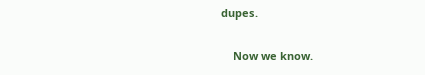dupes.

    Now we know.